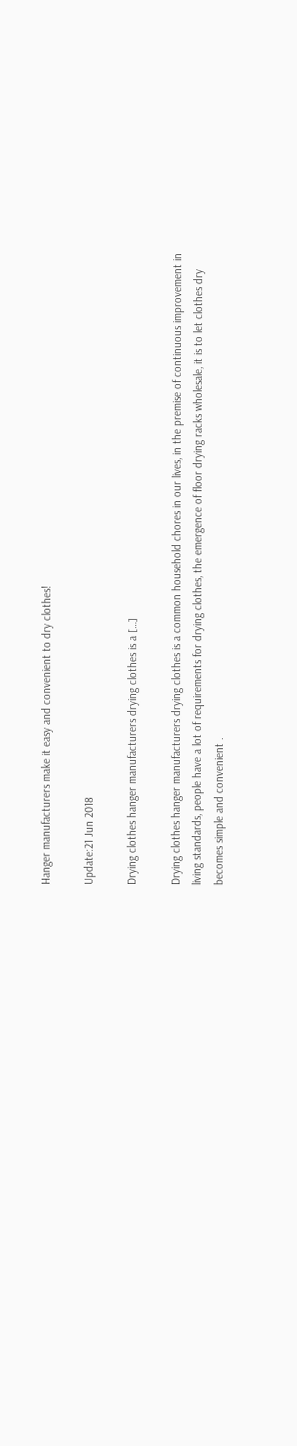Hanger manufacturers make it easy and convenient to dry clothes!

Update:21 Jun 2018

Drying clothes hanger manufacturers drying clothes is a […]

Drying clothes hanger manufacturers drying clothes is a common household chores in our lives, in the premise of continuous improvement in living standards, people have a lot of requirements for drying clothes, the emergence of floor drying racks wholesale, it is to let clothes dry becomes simple and convenient .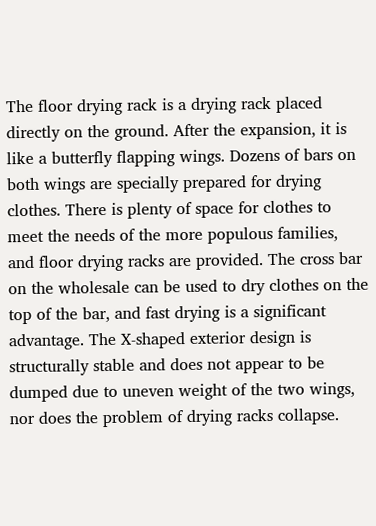The floor drying rack is a drying rack placed directly on the ground. After the expansion, it is like a butterfly flapping wings. Dozens of bars on both wings are specially prepared for drying clothes. There is plenty of space for clothes to meet the needs of the more populous families, and floor drying racks are provided. The cross bar on the wholesale can be used to dry clothes on the top of the bar, and fast drying is a significant advantage. The X-shaped exterior design is structurally stable and does not appear to be dumped due to uneven weight of the two wings, nor does the problem of drying racks collapse.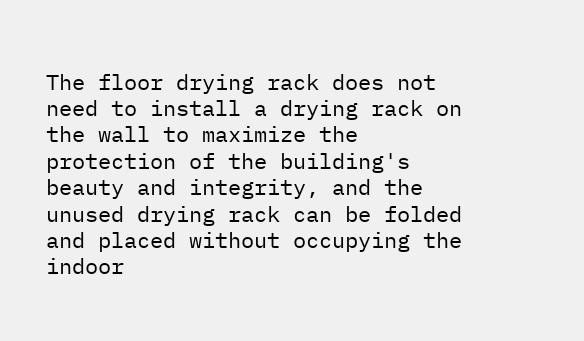The floor drying rack does not need to install a drying rack on the wall to maximize the protection of the building's beauty and integrity, and the unused drying rack can be folded and placed without occupying the indoor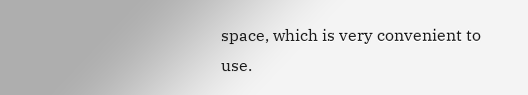space, which is very convenient to use.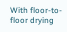With floor-to-floor drying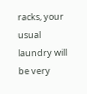racks, your usual laundry will be very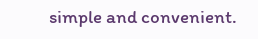simple and convenient.